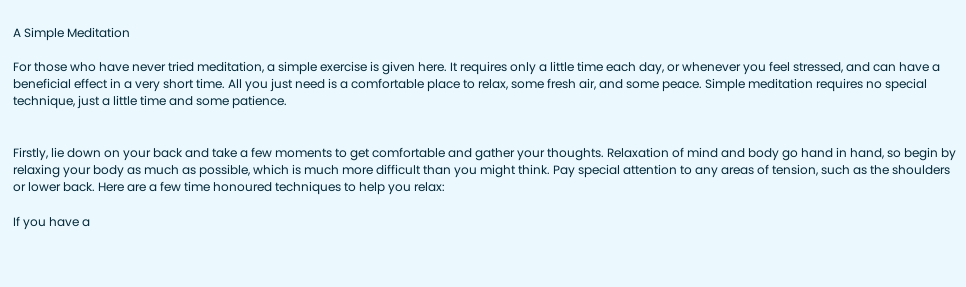A Simple Meditation

For those who have never tried meditation, a simple exercise is given here. It requires only a little time each day, or whenever you feel stressed, and can have a beneficial effect in a very short time. All you just need is a comfortable place to relax, some fresh air, and some peace. Simple meditation requires no special technique, just a little time and some patience.


Firstly, lie down on your back and take a few moments to get comfortable and gather your thoughts. Relaxation of mind and body go hand in hand, so begin by relaxing your body as much as possible, which is much more difficult than you might think. Pay special attention to any areas of tension, such as the shoulders or lower back. Here are a few time honoured techniques to help you relax:

If you have a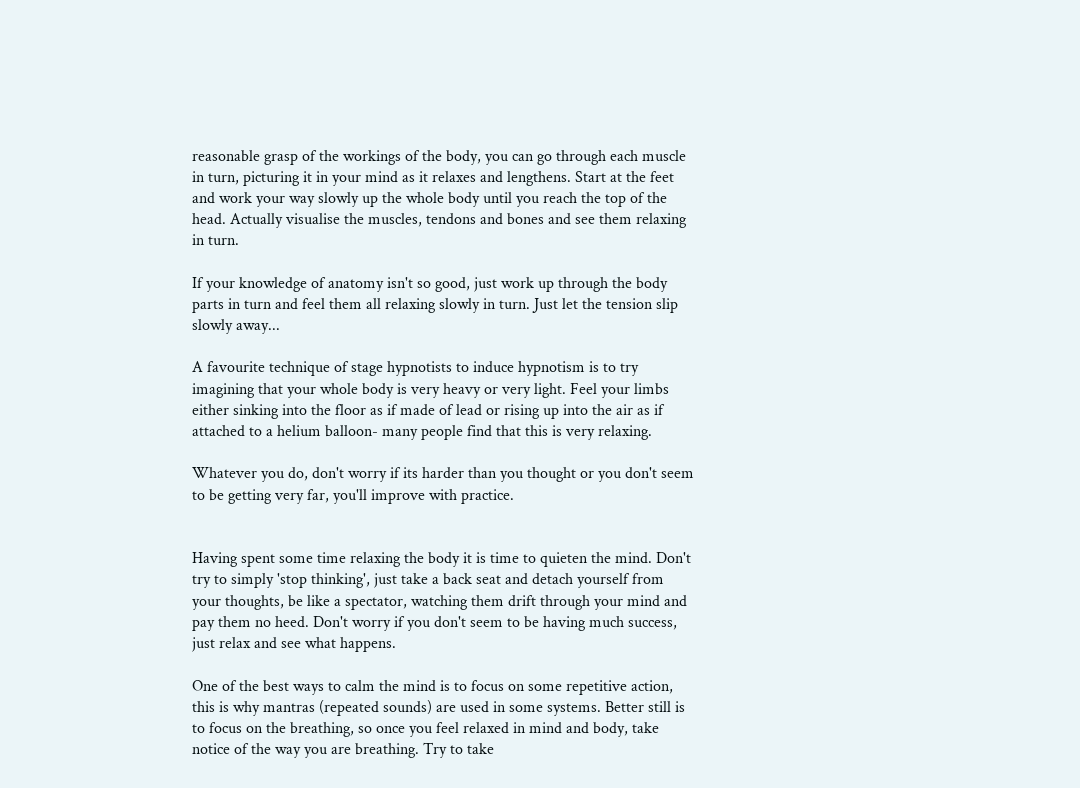reasonable grasp of the workings of the body, you can go through each muscle in turn, picturing it in your mind as it relaxes and lengthens. Start at the feet and work your way slowly up the whole body until you reach the top of the head. Actually visualise the muscles, tendons and bones and see them relaxing in turn.

If your knowledge of anatomy isn't so good, just work up through the body parts in turn and feel them all relaxing slowly in turn. Just let the tension slip slowly away...

A favourite technique of stage hypnotists to induce hypnotism is to try imagining that your whole body is very heavy or very light. Feel your limbs either sinking into the floor as if made of lead or rising up into the air as if attached to a helium balloon- many people find that this is very relaxing.

Whatever you do, don't worry if its harder than you thought or you don't seem to be getting very far, you'll improve with practice.


Having spent some time relaxing the body it is time to quieten the mind. Don't try to simply 'stop thinking', just take a back seat and detach yourself from your thoughts, be like a spectator, watching them drift through your mind and pay them no heed. Don't worry if you don't seem to be having much success, just relax and see what happens.

One of the best ways to calm the mind is to focus on some repetitive action, this is why mantras (repeated sounds) are used in some systems. Better still is to focus on the breathing, so once you feel relaxed in mind and body, take notice of the way you are breathing. Try to take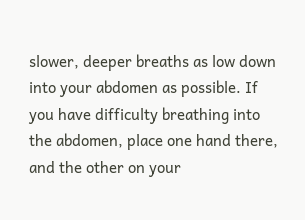slower, deeper breaths as low down into your abdomen as possible. If you have difficulty breathing into the abdomen, place one hand there, and the other on your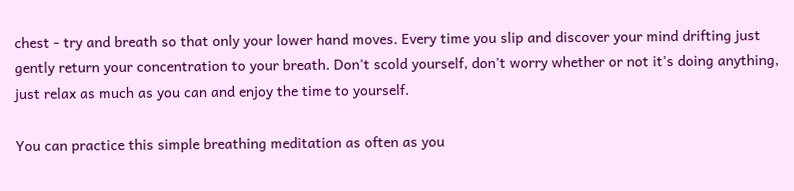chest - try and breath so that only your lower hand moves. Every time you slip and discover your mind drifting just gently return your concentration to your breath. Don't scold yourself, don't worry whether or not it's doing anything, just relax as much as you can and enjoy the time to yourself.

You can practice this simple breathing meditation as often as you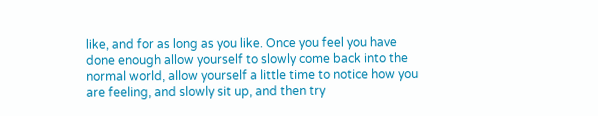like, and for as long as you like. Once you feel you have done enough allow yourself to slowly come back into the normal world, allow yourself a little time to notice how you are feeling, and slowly sit up, and then try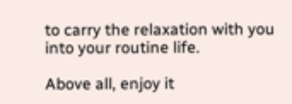to carry the relaxation with you into your routine life.

Above all, enjoy it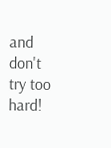and don't try too hard!